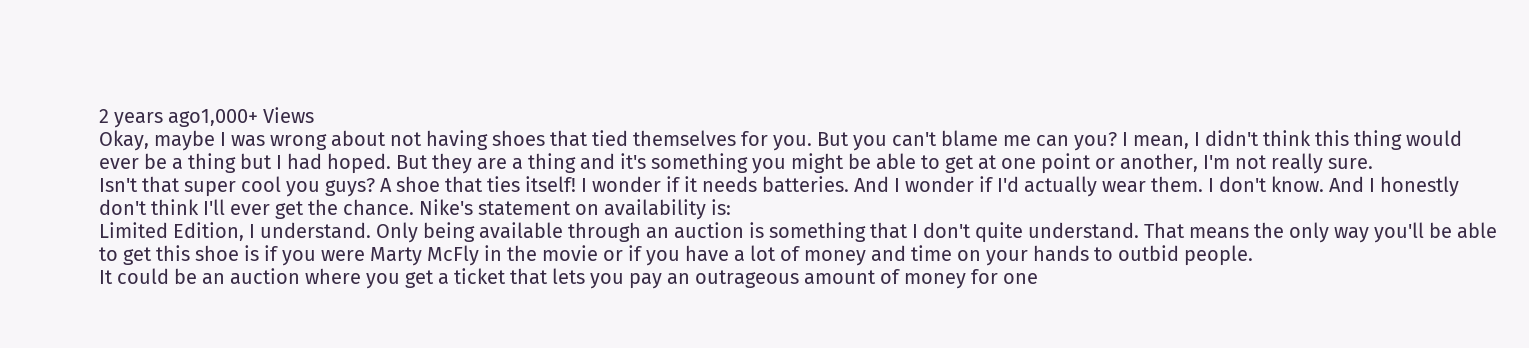2 years ago1,000+ Views
Okay, maybe I was wrong about not having shoes that tied themselves for you. But you can't blame me can you? I mean, I didn't think this thing would ever be a thing but I had hoped. But they are a thing and it's something you might be able to get at one point or another, I'm not really sure.
Isn't that super cool you guys? A shoe that ties itself! I wonder if it needs batteries. And I wonder if I'd actually wear them. I don't know. And I honestly don't think I'll ever get the chance. Nike's statement on availability is:
Limited Edition, I understand. Only being available through an auction is something that I don't quite understand. That means the only way you'll be able to get this shoe is if you were Marty McFly in the movie or if you have a lot of money and time on your hands to outbid people.
It could be an auction where you get a ticket that lets you pay an outrageous amount of money for one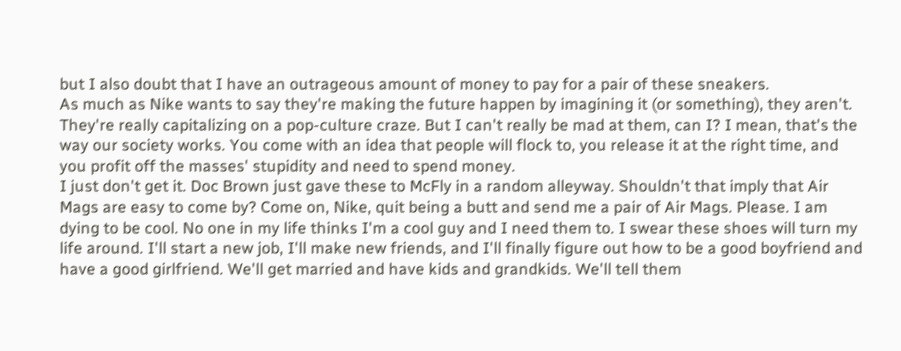but I also doubt that I have an outrageous amount of money to pay for a pair of these sneakers.
As much as Nike wants to say they're making the future happen by imagining it (or something), they aren't. They're really capitalizing on a pop-culture craze. But I can't really be mad at them, can I? I mean, that's the way our society works. You come with an idea that people will flock to, you release it at the right time, and you profit off the masses' stupidity and need to spend money.
I just don't get it. Doc Brown just gave these to McFly in a random alleyway. Shouldn't that imply that Air Mags are easy to come by? Come on, Nike, quit being a butt and send me a pair of Air Mags. Please. I am dying to be cool. No one in my life thinks I'm a cool guy and I need them to. I swear these shoes will turn my life around. I'll start a new job, I'll make new friends, and I'll finally figure out how to be a good boyfriend and have a good girlfriend. We'll get married and have kids and grandkids. We'll tell them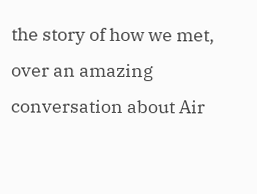the story of how we met, over an amazing conversation about Air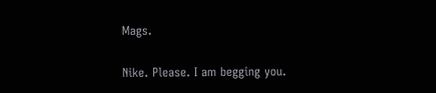Mags.

Nike. Please. I am begging you.